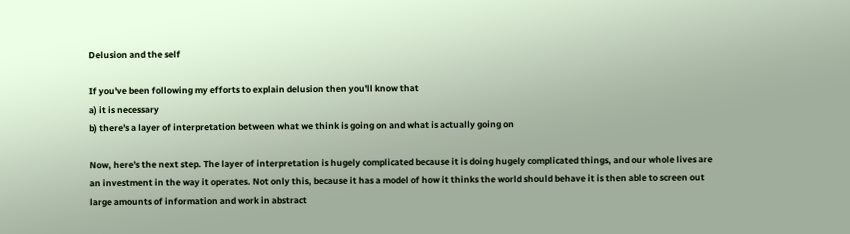Delusion and the self

If you've been following my efforts to explain delusion then you'll know that
a) it is necessary
b) there's a layer of interpretation between what we think is going on and what is actually going on

Now, here's the next step. The layer of interpretation is hugely complicated because it is doing hugely complicated things, and our whole lives are an investment in the way it operates. Not only this, because it has a model of how it thinks the world should behave it is then able to screen out large amounts of information and work in abstract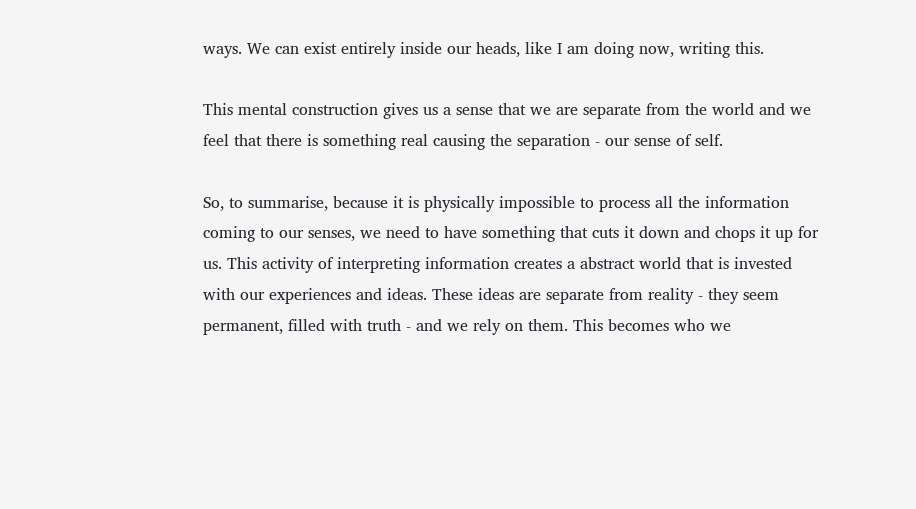ways. We can exist entirely inside our heads, like I am doing now, writing this.

This mental construction gives us a sense that we are separate from the world and we feel that there is something real causing the separation - our sense of self.

So, to summarise, because it is physically impossible to process all the information coming to our senses, we need to have something that cuts it down and chops it up for us. This activity of interpreting information creates a abstract world that is invested with our experiences and ideas. These ideas are separate from reality - they seem permanent, filled with truth - and we rely on them. This becomes who we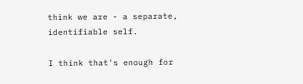think we are - a separate, identifiable self.

I think that's enough for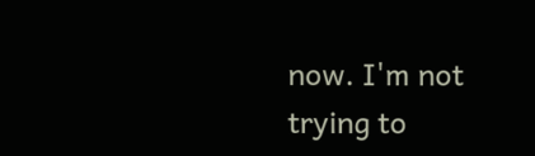now. I'm not trying to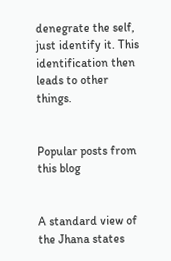denegrate the self, just identify it. This identification then leads to other things.


Popular posts from this blog


A standard view of the Jhana states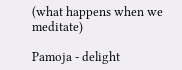(what happens when we meditate)

Pamoja - delight